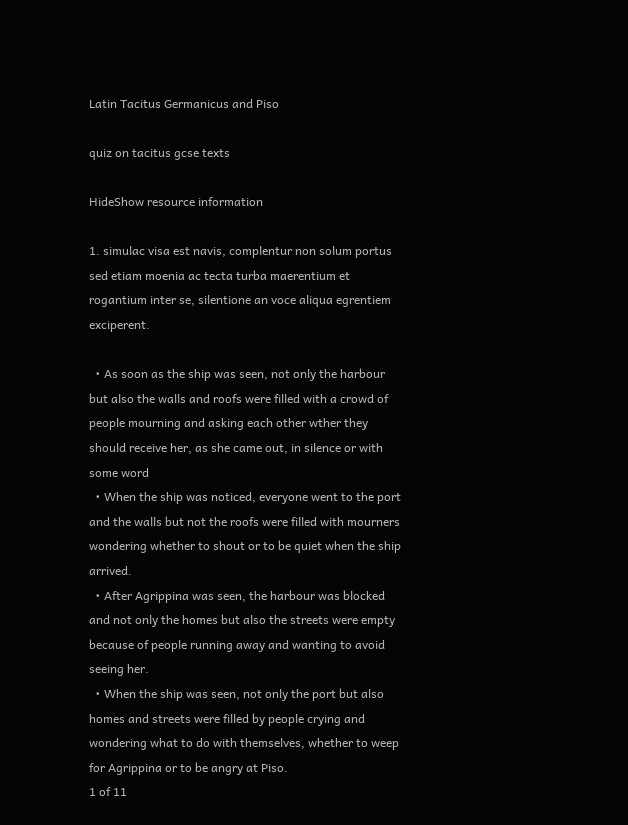Latin Tacitus Germanicus and Piso

quiz on tacitus gcse texts

HideShow resource information

1. simulac visa est navis, complentur non solum portus sed etiam moenia ac tecta turba maerentium et rogantium inter se, silentione an voce aliqua egrentiem exciperent.

  • As soon as the ship was seen, not only the harbour but also the walls and roofs were filled with a crowd of people mourning and asking each other wther they should receive her, as she came out, in silence or with some word
  • When the ship was noticed, everyone went to the port and the walls but not the roofs were filled with mourners wondering whether to shout or to be quiet when the ship arrived.
  • After Agrippina was seen, the harbour was blocked and not only the homes but also the streets were empty because of people running away and wanting to avoid seeing her.
  • When the ship was seen, not only the port but also homes and streets were filled by people crying and wondering what to do with themselves, whether to weep for Agrippina or to be angry at Piso.
1 of 11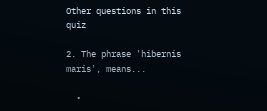Other questions in this quiz

2. The phrase 'hibernis maris', means...

  •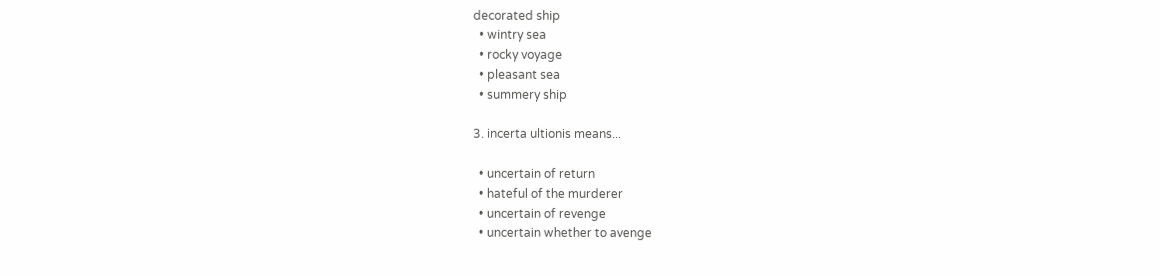decorated ship
  • wintry sea
  • rocky voyage
  • pleasant sea
  • summery ship

3. incerta ultionis means...

  • uncertain of return
  • hateful of the murderer
  • uncertain of revenge
  • uncertain whether to avenge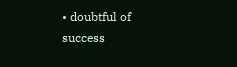• doubtful of success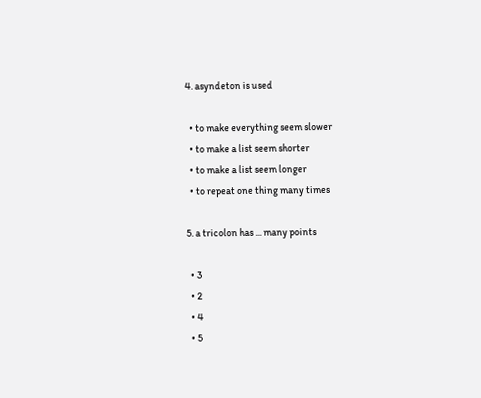4. asyndeton is used

  • to make everything seem slower
  • to make a list seem shorter
  • to make a list seem longer
  • to repeat one thing many times

5. a tricolon has ... many points

  • 3
  • 2
  • 4
  • 5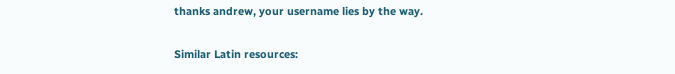thanks andrew, your username lies by the way.

Similar Latin resources: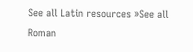See all Latin resources »See all Roman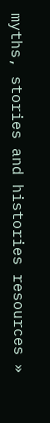myths, stories and histories resources »